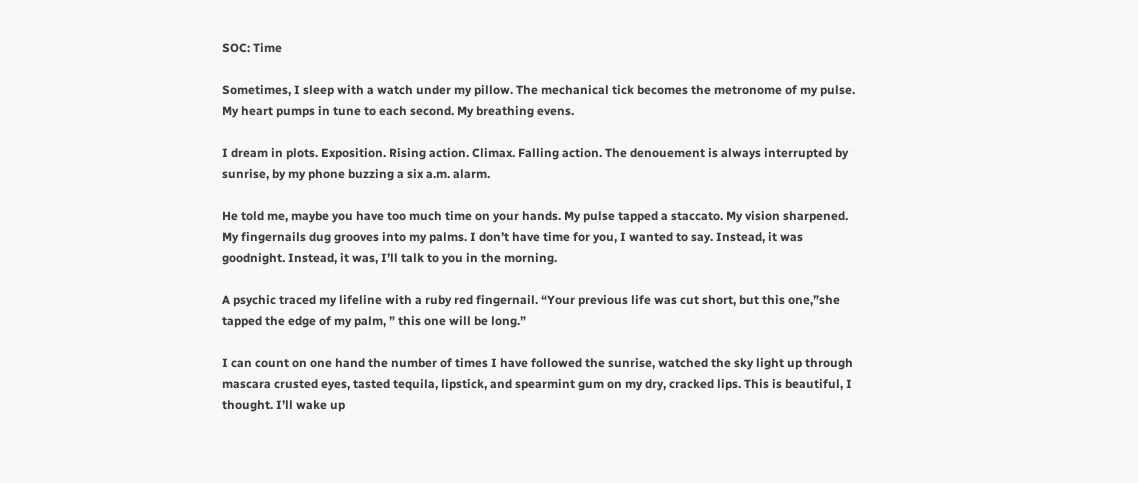SOC: Time

Sometimes, I sleep with a watch under my pillow. The mechanical tick becomes the metronome of my pulse. My heart pumps in tune to each second. My breathing evens.

I dream in plots. Exposition. Rising action. Climax. Falling action. The denouement is always interrupted by sunrise, by my phone buzzing a six a.m. alarm.

He told me, maybe you have too much time on your hands. My pulse tapped a staccato. My vision sharpened. My fingernails dug grooves into my palms. I don’t have time for you, I wanted to say. Instead, it was goodnight. Instead, it was, I’ll talk to you in the morning.

A psychic traced my lifeline with a ruby red fingernail. “Your previous life was cut short, but this one,”she tapped the edge of my palm, ” this one will be long.”

I can count on one hand the number of times I have followed the sunrise, watched the sky light up through mascara crusted eyes, tasted tequila, lipstick, and spearmint gum on my dry, cracked lips. This is beautiful, I thought. I’ll wake up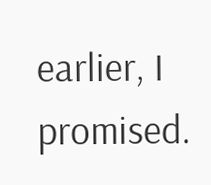earlier, I promised.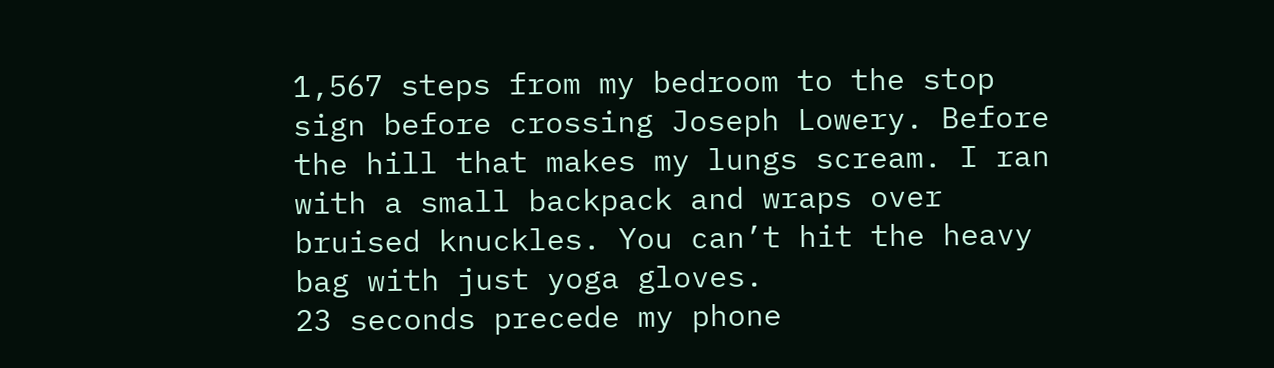1,567 steps from my bedroom to the stop sign before crossing Joseph Lowery. Before the hill that makes my lungs scream. I ran with a small backpack and wraps over bruised knuckles. You can’t hit the heavy bag with just yoga gloves.
23 seconds precede my phone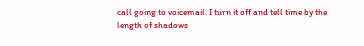call going to voicemail. I turn it off and tell time by the length of shadows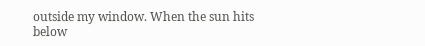outside my window. When the sun hits below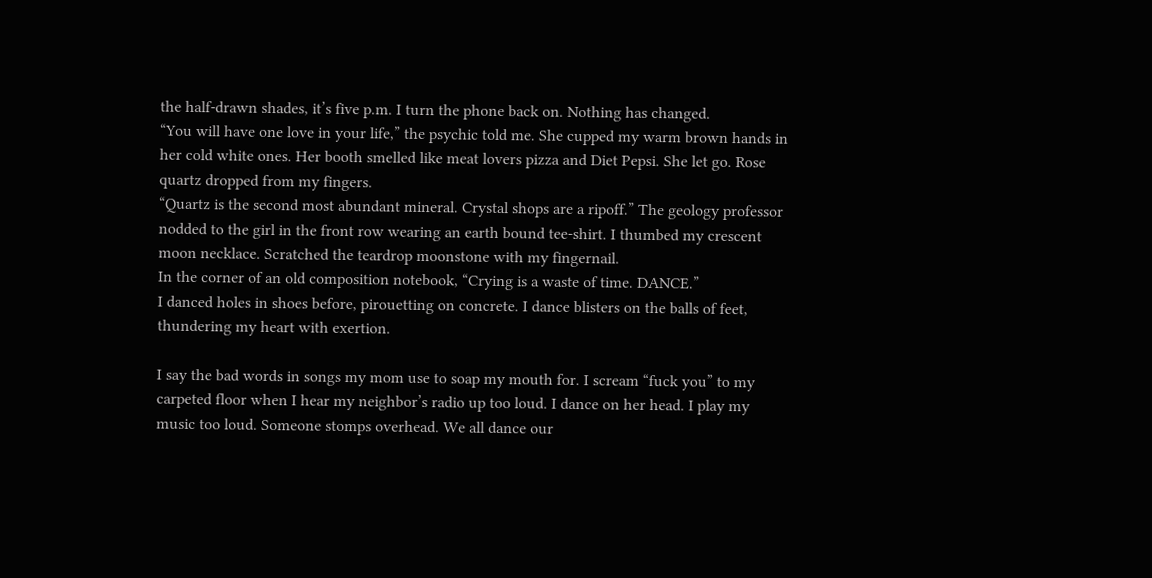the half-drawn shades, it’s five p.m. I turn the phone back on. Nothing has changed.
“You will have one love in your life,” the psychic told me. She cupped my warm brown hands in her cold white ones. Her booth smelled like meat lovers pizza and Diet Pepsi. She let go. Rose quartz dropped from my fingers.
“Quartz is the second most abundant mineral. Crystal shops are a ripoff.” The geology professor nodded to the girl in the front row wearing an earth bound tee-shirt. I thumbed my crescent moon necklace. Scratched the teardrop moonstone with my fingernail.
In the corner of an old composition notebook, “Crying is a waste of time. DANCE.”
I danced holes in shoes before, pirouetting on concrete. I dance blisters on the balls of feet, thundering my heart with exertion.

I say the bad words in songs my mom use to soap my mouth for. I scream “fuck you” to my carpeted floor when I hear my neighbor’s radio up too loud. I dance on her head. I play my music too loud. Someone stomps overhead. We all dance our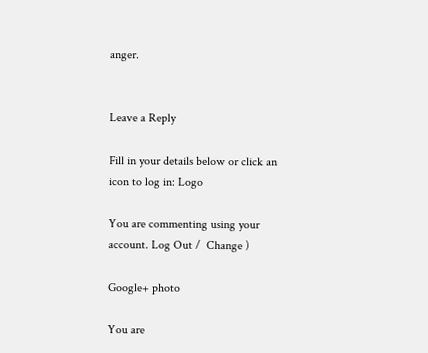anger.


Leave a Reply

Fill in your details below or click an icon to log in: Logo

You are commenting using your account. Log Out /  Change )

Google+ photo

You are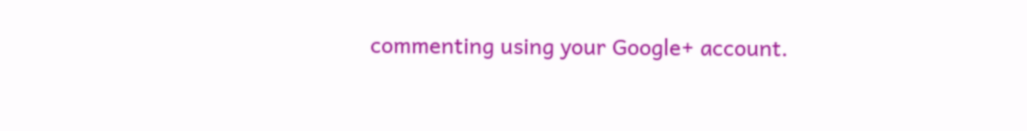commenting using your Google+ account.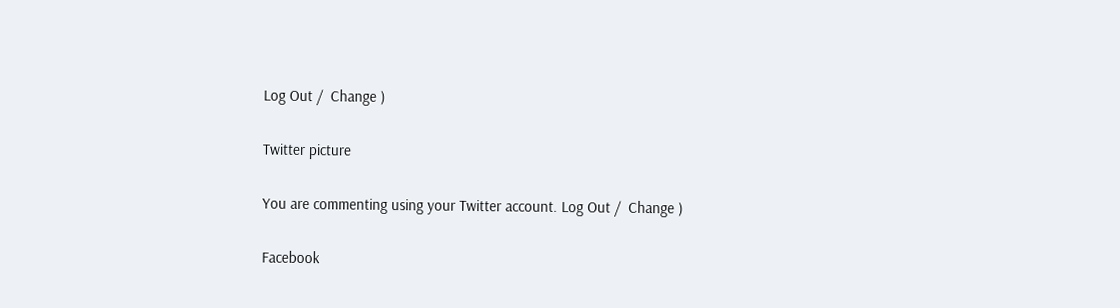Log Out /  Change )

Twitter picture

You are commenting using your Twitter account. Log Out /  Change )

Facebook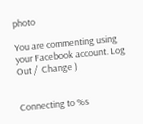photo

You are commenting using your Facebook account. Log Out /  Change )


Connecting to %s